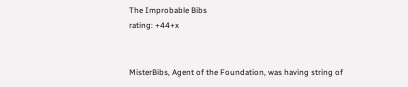The Improbable Bibs
rating: +44+x


MisterBibs, Agent of the Foundation, was having string of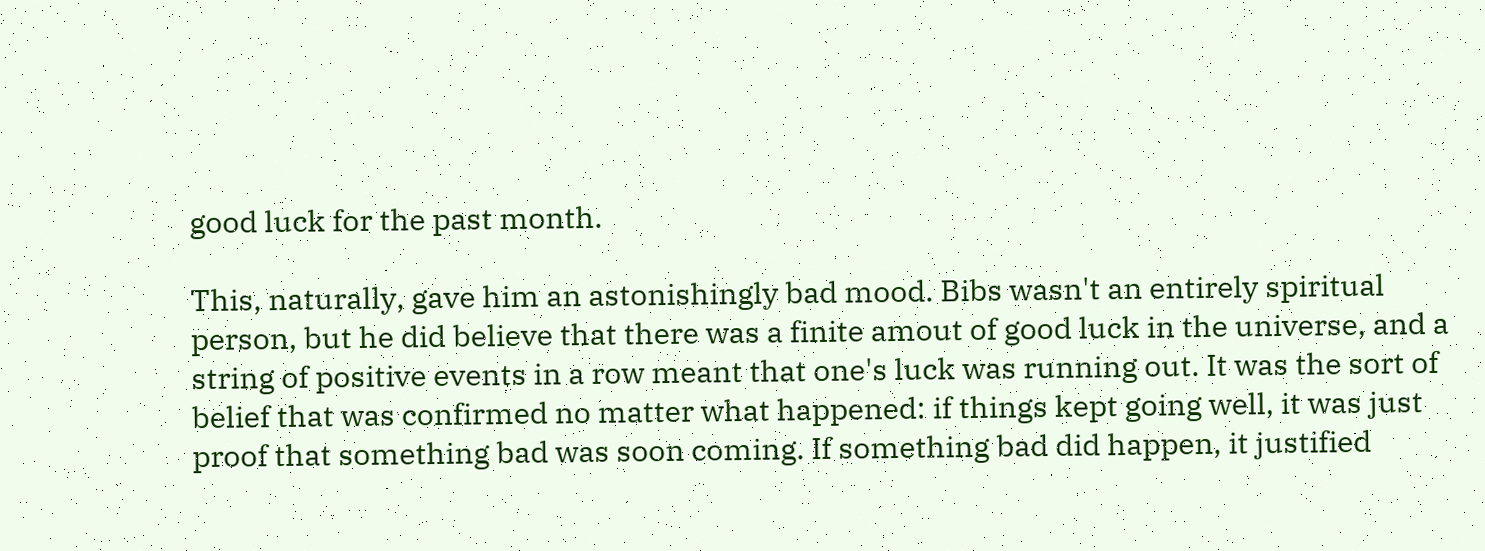good luck for the past month.

This, naturally, gave him an astonishingly bad mood. Bibs wasn't an entirely spiritual person, but he did believe that there was a finite amout of good luck in the universe, and a string of positive events in a row meant that one's luck was running out. It was the sort of belief that was confirmed no matter what happened: if things kept going well, it was just proof that something bad was soon coming. If something bad did happen, it justified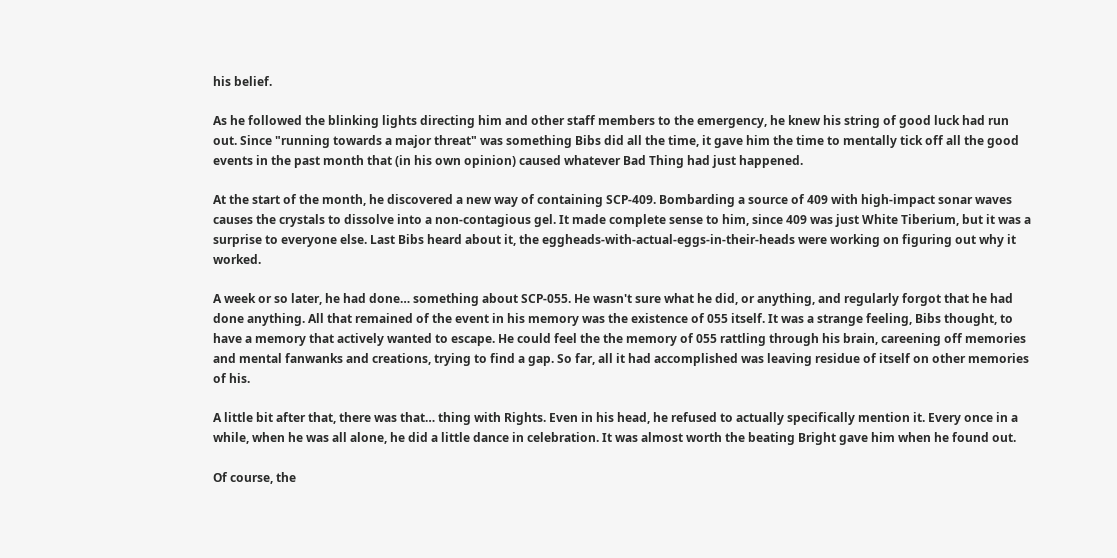his belief.

As he followed the blinking lights directing him and other staff members to the emergency, he knew his string of good luck had run out. Since "running towards a major threat" was something Bibs did all the time, it gave him the time to mentally tick off all the good events in the past month that (in his own opinion) caused whatever Bad Thing had just happened.

At the start of the month, he discovered a new way of containing SCP-409. Bombarding a source of 409 with high-impact sonar waves causes the crystals to dissolve into a non-contagious gel. It made complete sense to him, since 409 was just White Tiberium, but it was a surprise to everyone else. Last Bibs heard about it, the eggheads-with-actual-eggs-in-their-heads were working on figuring out why it worked.

A week or so later, he had done… something about SCP-055. He wasn't sure what he did, or anything, and regularly forgot that he had done anything. All that remained of the event in his memory was the existence of 055 itself. It was a strange feeling, Bibs thought, to have a memory that actively wanted to escape. He could feel the the memory of 055 rattling through his brain, careening off memories and mental fanwanks and creations, trying to find a gap. So far, all it had accomplished was leaving residue of itself on other memories of his.

A little bit after that, there was that… thing with Rights. Even in his head, he refused to actually specifically mention it. Every once in a while, when he was all alone, he did a little dance in celebration. It was almost worth the beating Bright gave him when he found out.

Of course, the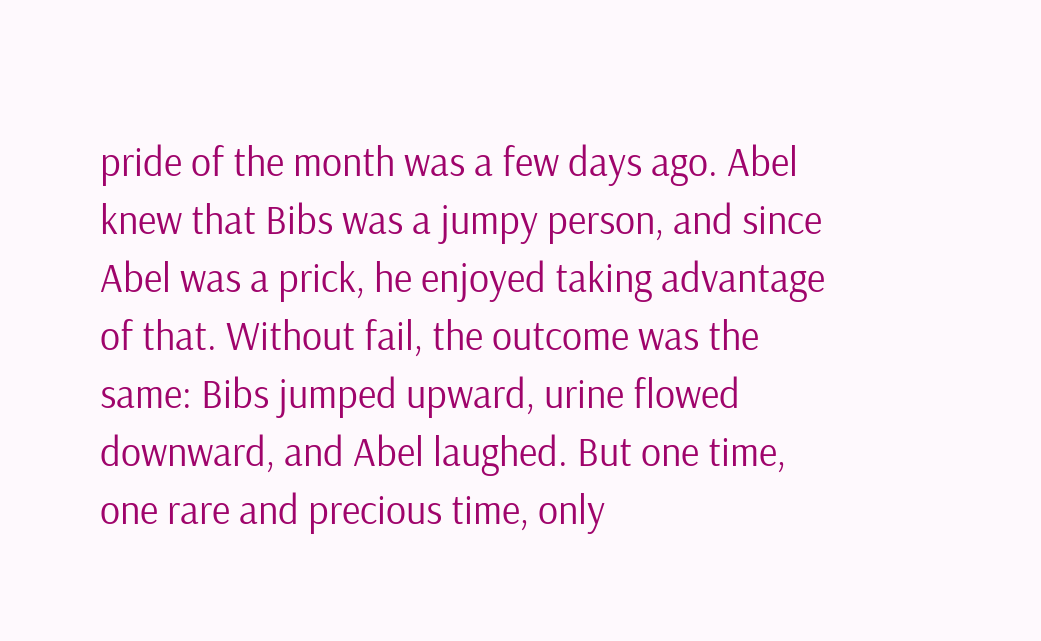pride of the month was a few days ago. Abel knew that Bibs was a jumpy person, and since Abel was a prick, he enjoyed taking advantage of that. Without fail, the outcome was the same: Bibs jumped upward, urine flowed downward, and Abel laughed. But one time, one rare and precious time, only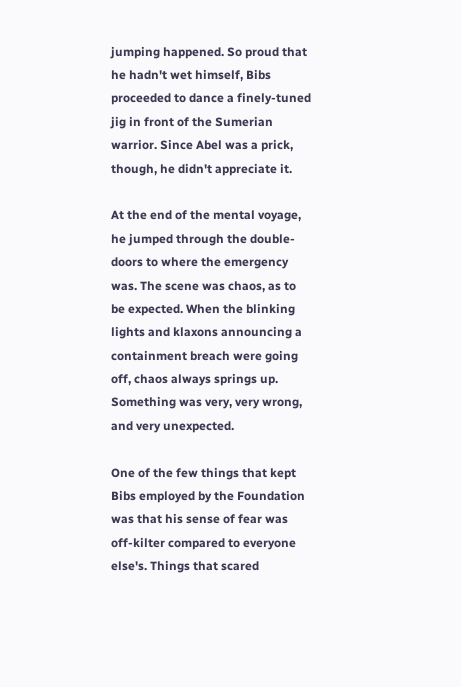jumping happened. So proud that he hadn't wet himself, Bibs proceeded to dance a finely-tuned jig in front of the Sumerian warrior. Since Abel was a prick, though, he didn't appreciate it.

At the end of the mental voyage, he jumped through the double-doors to where the emergency was. The scene was chaos, as to be expected. When the blinking lights and klaxons announcing a containment breach were going off, chaos always springs up. Something was very, very wrong, and very unexpected.

One of the few things that kept Bibs employed by the Foundation was that his sense of fear was off-kilter compared to everyone else's. Things that scared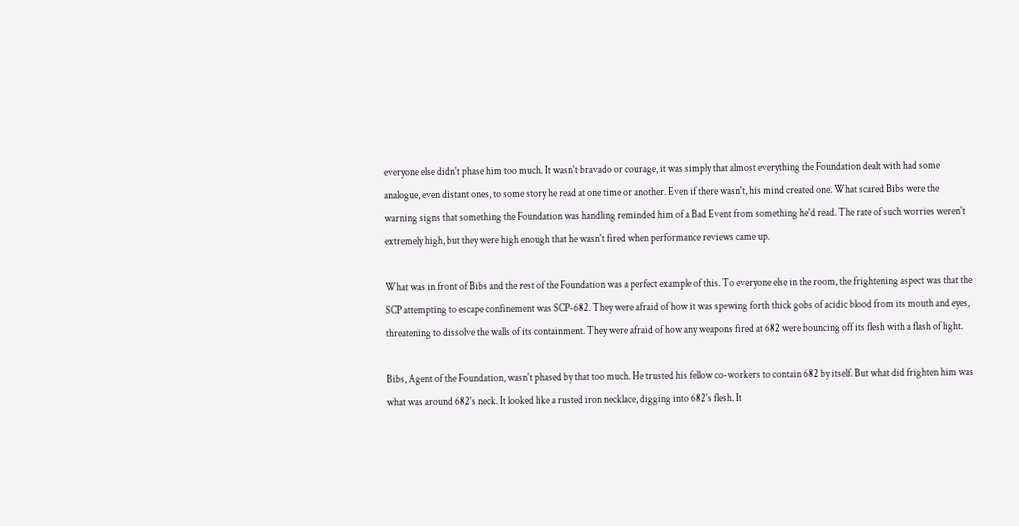everyone else didn't phase him too much. It wasn't bravado or courage, it was simply that almost everything the Foundation dealt with had some analogue, even distant ones, to some story he read at one time or another. Even if there wasn't, his mind created one. What scared Bibs were the warning signs that something the Foundation was handling reminded him of a Bad Event from something he'd read. The rate of such worries weren't extremely high, but they were high enough that he wasn't fired when performance reviews came up.

What was in front of Bibs and the rest of the Foundation was a perfect example of this. To everyone else in the room, the frightening aspect was that the SCP attempting to escape confinement was SCP-682. They were afraid of how it was spewing forth thick gobs of acidic blood from its mouth and eyes, threatening to dissolve the walls of its containment. They were afraid of how any weapons fired at 682 were bouncing off its flesh with a flash of light.

Bibs, Agent of the Foundation, wasn't phased by that too much. He trusted his fellow co-workers to contain 682 by itself. But what did frighten him was what was around 682's neck. It looked like a rusted iron necklace, digging into 682's flesh. It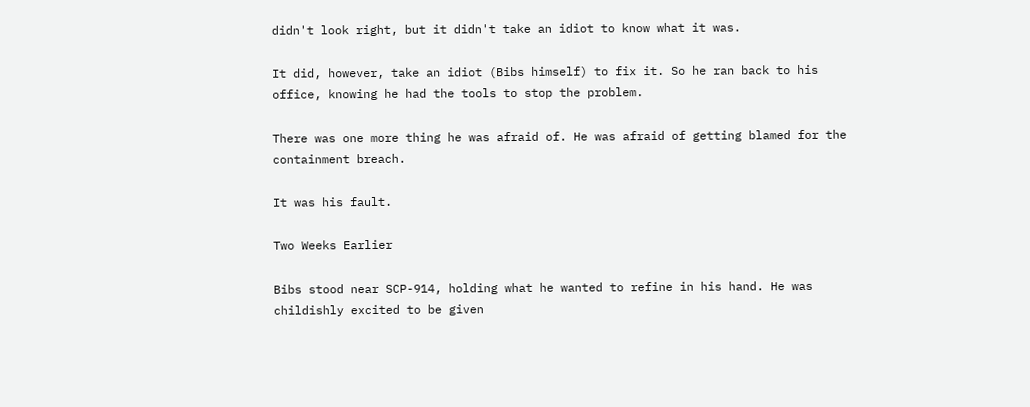didn't look right, but it didn't take an idiot to know what it was.

It did, however, take an idiot (Bibs himself) to fix it. So he ran back to his office, knowing he had the tools to stop the problem.

There was one more thing he was afraid of. He was afraid of getting blamed for the containment breach.

It was his fault.

Two Weeks Earlier

Bibs stood near SCP-914, holding what he wanted to refine in his hand. He was childishly excited to be given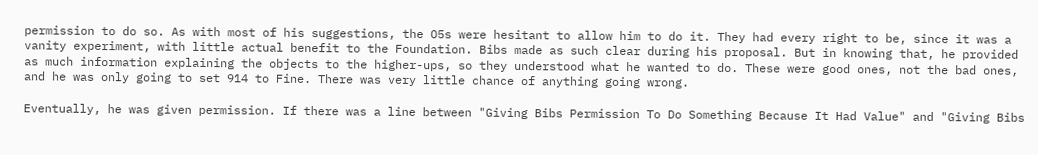permission to do so. As with most of his suggestions, the O5s were hesitant to allow him to do it. They had every right to be, since it was a vanity experiment, with little actual benefit to the Foundation. Bibs made as such clear during his proposal. But in knowing that, he provided as much information explaining the objects to the higher-ups, so they understood what he wanted to do. These were good ones, not the bad ones, and he was only going to set 914 to Fine. There was very little chance of anything going wrong.

Eventually, he was given permission. If there was a line between "Giving Bibs Permission To Do Something Because It Had Value" and "Giving Bibs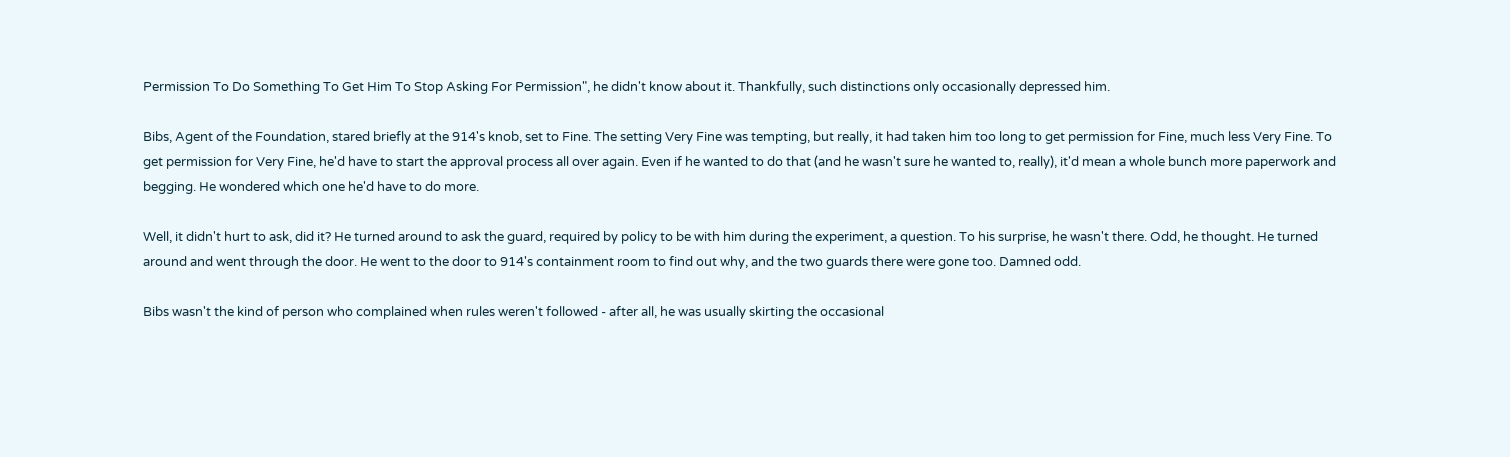Permission To Do Something To Get Him To Stop Asking For Permission", he didn't know about it. Thankfully, such distinctions only occasionally depressed him.

Bibs, Agent of the Foundation, stared briefly at the 914's knob, set to Fine. The setting Very Fine was tempting, but really, it had taken him too long to get permission for Fine, much less Very Fine. To get permission for Very Fine, he'd have to start the approval process all over again. Even if he wanted to do that (and he wasn't sure he wanted to, really), it'd mean a whole bunch more paperwork and begging. He wondered which one he'd have to do more.

Well, it didn't hurt to ask, did it? He turned around to ask the guard, required by policy to be with him during the experiment, a question. To his surprise, he wasn't there. Odd, he thought. He turned around and went through the door. He went to the door to 914's containment room to find out why, and the two guards there were gone too. Damned odd.

Bibs wasn't the kind of person who complained when rules weren't followed - after all, he was usually skirting the occasional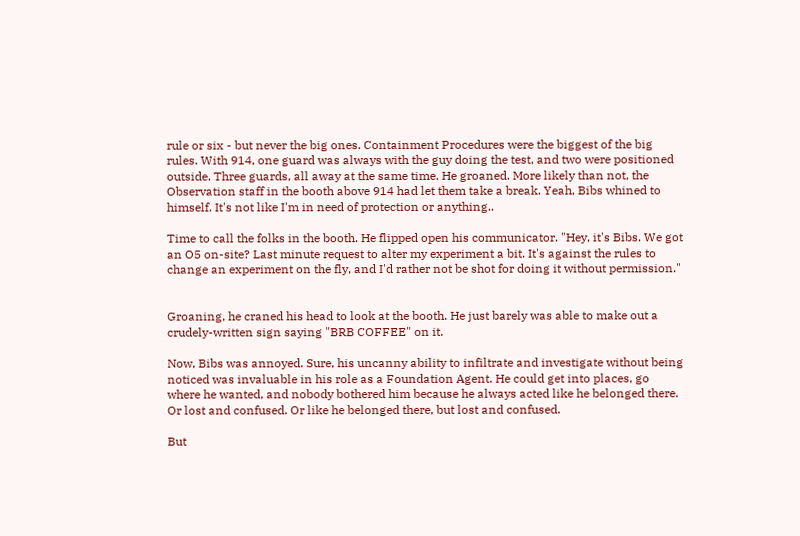rule or six - but never the big ones. Containment Procedures were the biggest of the big rules. With 914, one guard was always with the guy doing the test, and two were positioned outside. Three guards, all away at the same time. He groaned. More likely than not, the Observation staff in the booth above 914 had let them take a break. Yeah, Bibs whined to himself. It's not like I'm in need of protection or anything..

Time to call the folks in the booth. He flipped open his communicator. "Hey, it's Bibs. We got an O5 on-site? Last minute request to alter my experiment a bit. It's against the rules to change an experiment on the fly, and I'd rather not be shot for doing it without permission."


Groaning, he craned his head to look at the booth. He just barely was able to make out a crudely-written sign saying "BRB COFFEE" on it.

Now, Bibs was annoyed. Sure, his uncanny ability to infiltrate and investigate without being noticed was invaluable in his role as a Foundation Agent. He could get into places, go where he wanted, and nobody bothered him because he always acted like he belonged there. Or lost and confused. Or like he belonged there, but lost and confused.

But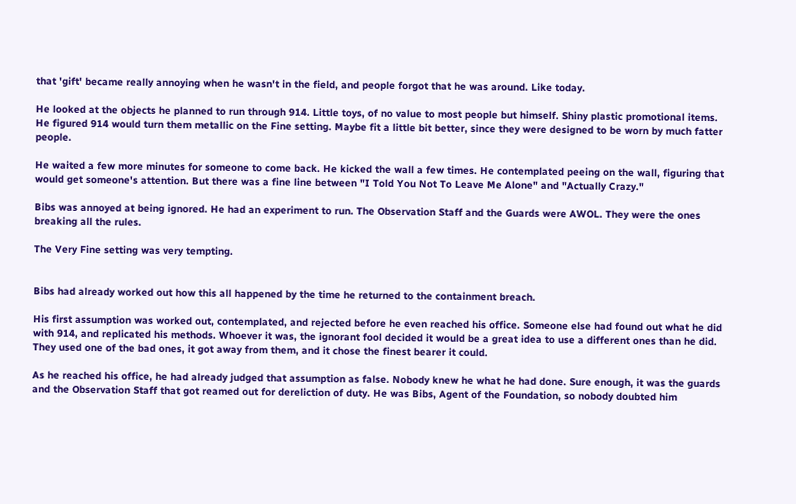that 'gift' became really annoying when he wasn't in the field, and people forgot that he was around. Like today.

He looked at the objects he planned to run through 914. Little toys, of no value to most people but himself. Shiny plastic promotional items. He figured 914 would turn them metallic on the Fine setting. Maybe fit a little bit better, since they were designed to be worn by much fatter people.

He waited a few more minutes for someone to come back. He kicked the wall a few times. He contemplated peeing on the wall, figuring that would get someone's attention. But there was a fine line between "I Told You Not To Leave Me Alone" and "Actually Crazy."

Bibs was annoyed at being ignored. He had an experiment to run. The Observation Staff and the Guards were AWOL. They were the ones breaking all the rules.

The Very Fine setting was very tempting.


Bibs had already worked out how this all happened by the time he returned to the containment breach.

His first assumption was worked out, contemplated, and rejected before he even reached his office. Someone else had found out what he did with 914, and replicated his methods. Whoever it was, the ignorant fool decided it would be a great idea to use a different ones than he did. They used one of the bad ones, it got away from them, and it chose the finest bearer it could.

As he reached his office, he had already judged that assumption as false. Nobody knew he what he had done. Sure enough, it was the guards and the Observation Staff that got reamed out for dereliction of duty. He was Bibs, Agent of the Foundation, so nobody doubted him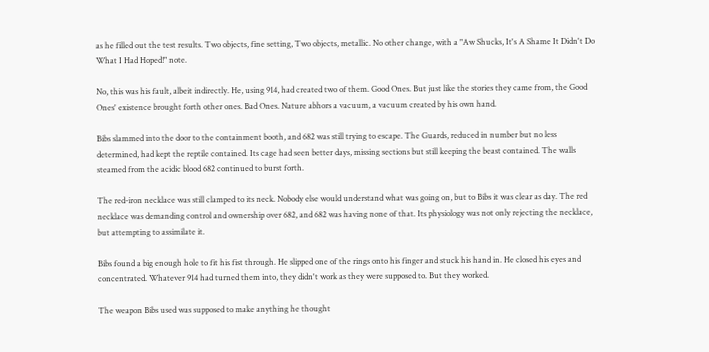as he filled out the test results. Two objects, fine setting, Two objects, metallic. No other change, with a "Aw Shucks, It's A Shame It Didn't Do What I Had Hoped!" note.

No, this was his fault, albeit indirectly. He, using 914, had created two of them. Good Ones. But just like the stories they came from, the Good Ones' existence brought forth other ones. Bad Ones. Nature abhors a vacuum, a vacuum created by his own hand.

Bibs slammed into the door to the containment booth, and 682 was still trying to escape. The Guards, reduced in number but no less determined, had kept the reptile contained. Its cage had seen better days, missing sections but still keeping the beast contained. The walls steamed from the acidic blood 682 continued to burst forth.

The red-iron necklace was still clamped to its neck. Nobody else would understand what was going on, but to Bibs it was clear as day. The red necklace was demanding control and ownership over 682, and 682 was having none of that. Its physiology was not only rejecting the necklace, but attempting to assimilate it.

Bibs found a big enough hole to fit his fist through. He slipped one of the rings onto his finger and stuck his hand in. He closed his eyes and concentrated. Whatever 914 had turned them into, they didn't work as they were supposed to. But they worked.

The weapon Bibs used was supposed to make anything he thought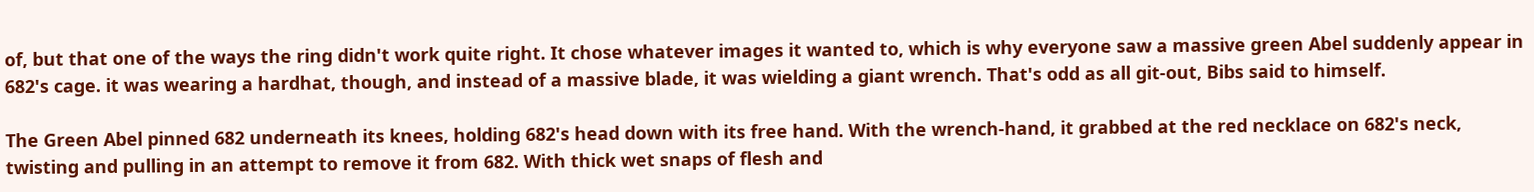of, but that one of the ways the ring didn't work quite right. It chose whatever images it wanted to, which is why everyone saw a massive green Abel suddenly appear in 682's cage. it was wearing a hardhat, though, and instead of a massive blade, it was wielding a giant wrench. That's odd as all git-out, Bibs said to himself.

The Green Abel pinned 682 underneath its knees, holding 682's head down with its free hand. With the wrench-hand, it grabbed at the red necklace on 682's neck, twisting and pulling in an attempt to remove it from 682. With thick wet snaps of flesh and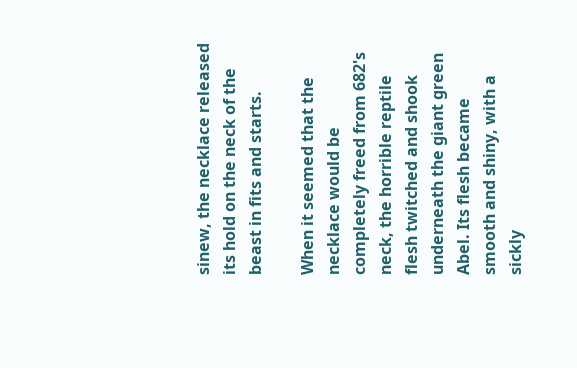sinew, the necklace released its hold on the neck of the beast in fits and starts.

When it seemed that the necklace would be completely freed from 682's neck, the horrible reptile flesh twitched and shook underneath the giant green Abel. Its flesh became smooth and shiny, with a sickly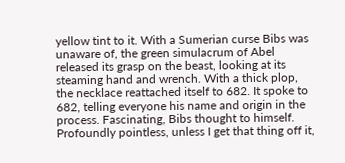yellow tint to it. With a Sumerian curse Bibs was unaware of, the green simulacrum of Abel released its grasp on the beast, looking at its steaming hand and wrench. With a thick plop, the necklace reattached itself to 682. It spoke to 682, telling everyone his name and origin in the process. Fascinating, Bibs thought to himself. Profoundly pointless, unless I get that thing off it,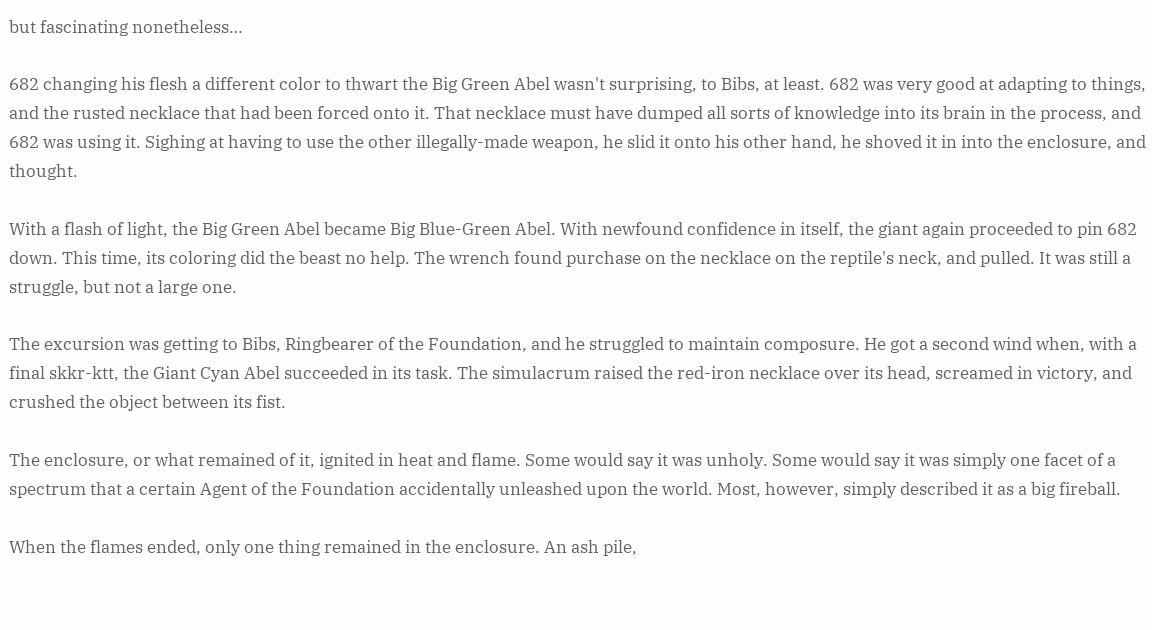but fascinating nonetheless…

682 changing his flesh a different color to thwart the Big Green Abel wasn't surprising, to Bibs, at least. 682 was very good at adapting to things, and the rusted necklace that had been forced onto it. That necklace must have dumped all sorts of knowledge into its brain in the process, and 682 was using it. Sighing at having to use the other illegally-made weapon, he slid it onto his other hand, he shoved it in into the enclosure, and thought.

With a flash of light, the Big Green Abel became Big Blue-Green Abel. With newfound confidence in itself, the giant again proceeded to pin 682 down. This time, its coloring did the beast no help. The wrench found purchase on the necklace on the reptile's neck, and pulled. It was still a struggle, but not a large one.

The excursion was getting to Bibs, Ringbearer of the Foundation, and he struggled to maintain composure. He got a second wind when, with a final skkr-ktt, the Giant Cyan Abel succeeded in its task. The simulacrum raised the red-iron necklace over its head, screamed in victory, and crushed the object between its fist.

The enclosure, or what remained of it, ignited in heat and flame. Some would say it was unholy. Some would say it was simply one facet of a spectrum that a certain Agent of the Foundation accidentally unleashed upon the world. Most, however, simply described it as a big fireball.

When the flames ended, only one thing remained in the enclosure. An ash pile,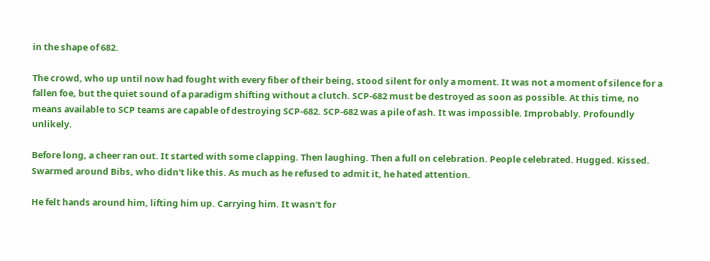in the shape of 682.

The crowd, who up until now had fought with every fiber of their being, stood silent for only a moment. It was not a moment of silence for a fallen foe, but the quiet sound of a paradigm shifting without a clutch. SCP-682 must be destroyed as soon as possible. At this time, no means available to SCP teams are capable of destroying SCP-682. SCP-682 was a pile of ash. It was impossible. Improbably. Profoundly unlikely.

Before long, a cheer ran out. It started with some clapping. Then laughing. Then a full on celebration. People celebrated. Hugged. Kissed. Swarmed around Bibs, who didn't like this. As much as he refused to admit it, he hated attention.

He felt hands around him, lifting him up. Carrying him. It wasn't for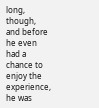long, though, and before he even had a chance to enjoy the experience, he was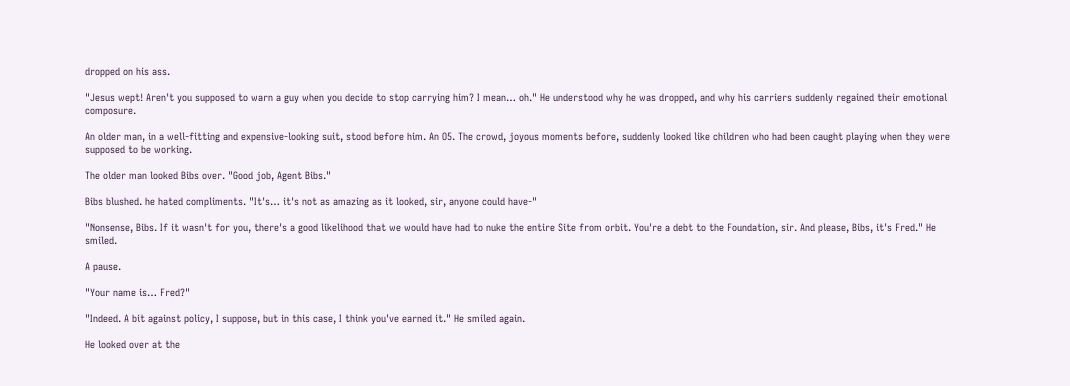dropped on his ass.

"Jesus wept! Aren't you supposed to warn a guy when you decide to stop carrying him? I mean… oh." He understood why he was dropped, and why his carriers suddenly regained their emotional composure.

An older man, in a well-fitting and expensive-looking suit, stood before him. An O5. The crowd, joyous moments before, suddenly looked like children who had been caught playing when they were supposed to be working.

The older man looked Bibs over. "Good job, Agent Bibs."

Bibs blushed. he hated compliments. "It's… it's not as amazing as it looked, sir, anyone could have-"

"Nonsense, Bibs. If it wasn't for you, there's a good likelihood that we would have had to nuke the entire Site from orbit. You're a debt to the Foundation, sir. And please, Bibs, it's Fred." He smiled.

A pause.

"Your name is… Fred?"

"Indeed. A bit against policy, I suppose, but in this case, I think you've earned it." He smiled again.

He looked over at the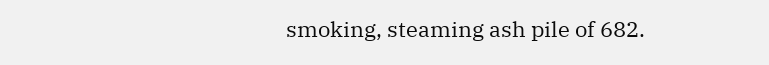smoking, steaming ash pile of 682.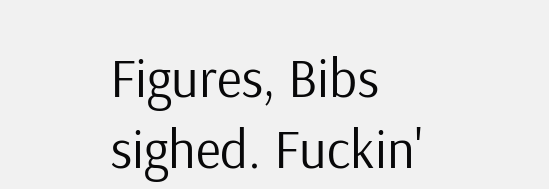Figures, Bibs sighed. Fuckin'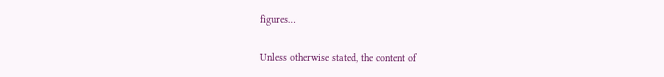figures…

Unless otherwise stated, the content of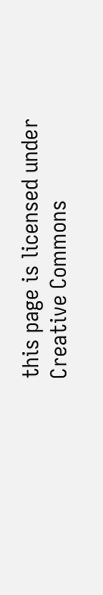this page is licensed under Creative Commons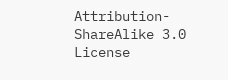Attribution-ShareAlike 3.0 License